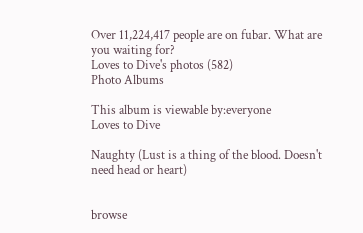Over 11,224,417 people are on fubar. What are you waiting for?
Loves to Dive's photos (582)
Photo Albums

This album is viewable by:everyone
Loves to Dive

Naughty (Lust is a thing of the blood. Doesn't need head or heart)


browse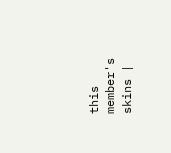this member's skins |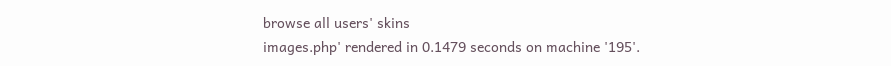browse all users' skins
images.php' rendered in 0.1479 seconds on machine '195'.